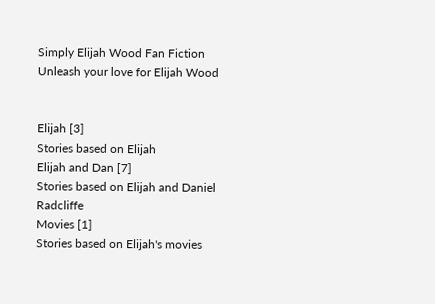Simply Elijah Wood Fan Fiction
Unleash your love for Elijah Wood


Elijah [3]
Stories based on Elijah
Elijah and Dan [7]
Stories based on Elijah and Daniel Radcliffe
Movies [1]
Stories based on Elijah's movies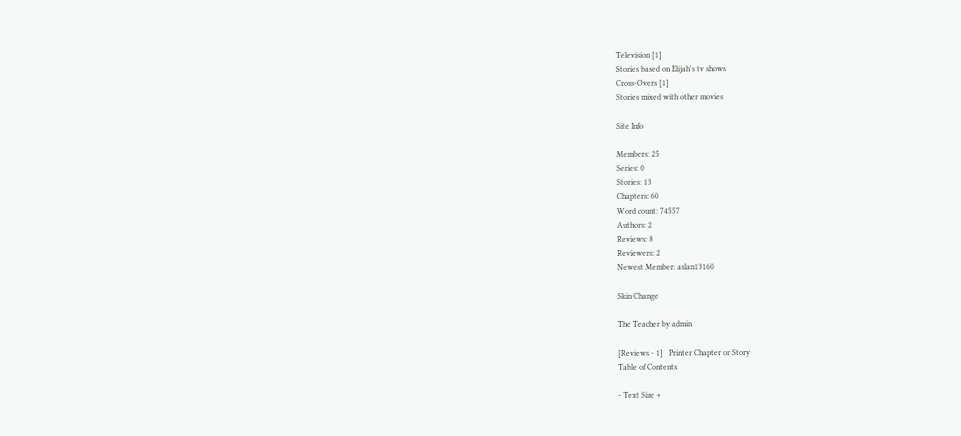Television [1]
Stories based on Elijah's tv shows
Cross-Overs [1]
Stories mixed with other movies

Site Info

Members: 25
Series: 0
Stories: 13
Chapters: 60
Word count: 74557
Authors: 2
Reviews: 8
Reviewers: 2
Newest Member: aslan13160

Skin Change

The Teacher by admin

[Reviews - 1]   Printer Chapter or Story
Table of Contents

- Text Size +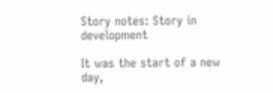Story notes: Story in development

It was the start of a new day,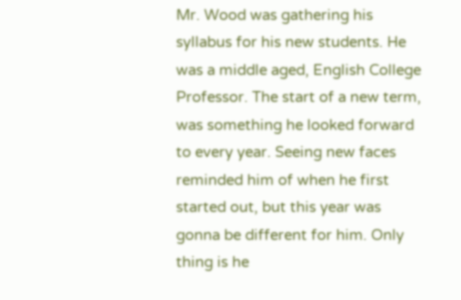Mr. Wood was gathering his syllabus for his new students. He was a middle aged, English College Professor. The start of a new term, was something he looked forward to every year. Seeing new faces reminded him of when he first started out, but this year was gonna be different for him. Only thing is he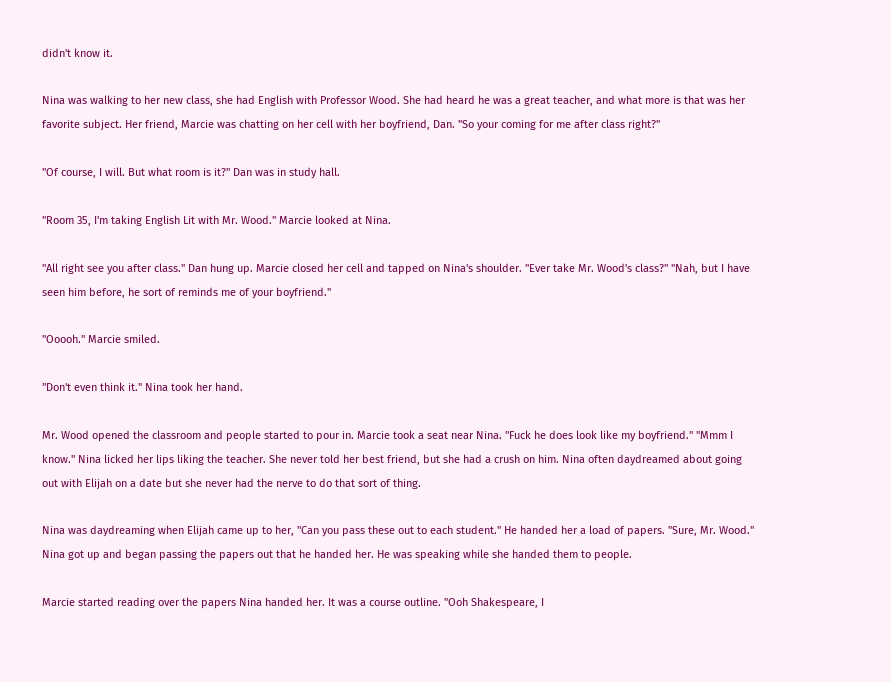didn't know it.

Nina was walking to her new class, she had English with Professor Wood. She had heard he was a great teacher, and what more is that was her favorite subject. Her friend, Marcie was chatting on her cell with her boyfriend, Dan. "So your coming for me after class right?"

"Of course, I will. But what room is it?" Dan was in study hall.

"Room 35, I'm taking English Lit with Mr. Wood." Marcie looked at Nina.

"All right see you after class." Dan hung up. Marcie closed her cell and tapped on Nina's shoulder. "Ever take Mr. Wood's class?" "Nah, but I have seen him before, he sort of reminds me of your boyfriend."

"Ooooh." Marcie smiled.

"Don't even think it." Nina took her hand.

Mr. Wood opened the classroom and people started to pour in. Marcie took a seat near Nina. "Fuck he does look like my boyfriend." "Mmm I know." Nina licked her lips liking the teacher. She never told her best friend, but she had a crush on him. Nina often daydreamed about going out with Elijah on a date but she never had the nerve to do that sort of thing.

Nina was daydreaming when Elijah came up to her, "Can you pass these out to each student." He handed her a load of papers. "Sure, Mr. Wood." Nina got up and began passing the papers out that he handed her. He was speaking while she handed them to people.

Marcie started reading over the papers Nina handed her. It was a course outline. "Ooh Shakespeare, I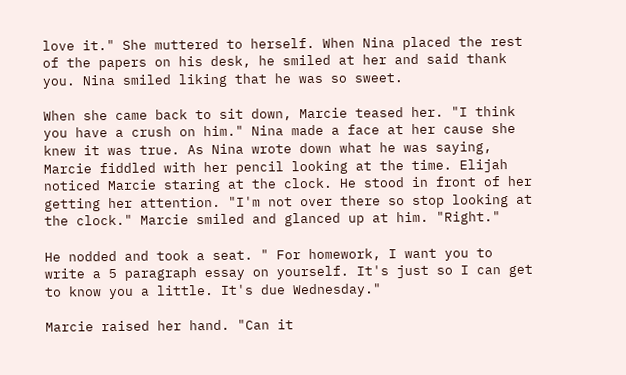love it." She muttered to herself. When Nina placed the rest of the papers on his desk, he smiled at her and said thank you. Nina smiled liking that he was so sweet.

When she came back to sit down, Marcie teased her. "I think you have a crush on him." Nina made a face at her cause she knew it was true. As Nina wrote down what he was saying, Marcie fiddled with her pencil looking at the time. Elijah noticed Marcie staring at the clock. He stood in front of her getting her attention. "I'm not over there so stop looking at the clock." Marcie smiled and glanced up at him. "Right."

He nodded and took a seat. " For homework, I want you to write a 5 paragraph essay on yourself. It's just so I can get to know you a little. It's due Wednesday."

Marcie raised her hand. "Can it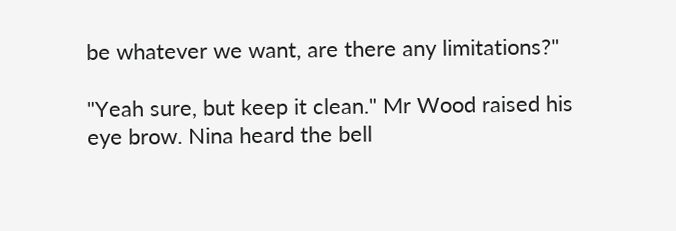be whatever we want, are there any limitations?"

"Yeah sure, but keep it clean." Mr Wood raised his eye brow. Nina heard the bell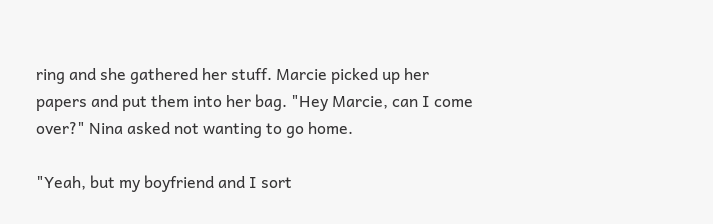ring and she gathered her stuff. Marcie picked up her papers and put them into her bag. "Hey Marcie, can I come over?" Nina asked not wanting to go home.

"Yeah, but my boyfriend and I sort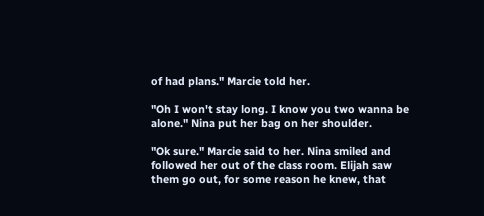of had plans." Marcie told her.

"Oh I won't stay long. I know you two wanna be alone." Nina put her bag on her shoulder.

"Ok sure." Marcie said to her. Nina smiled and followed her out of the class room. Elijah saw them go out, for some reason he knew, that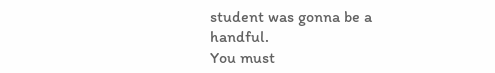student was gonna be a handful.
You must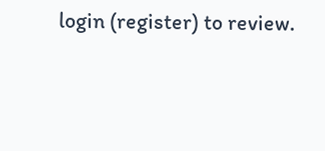login (register) to review.